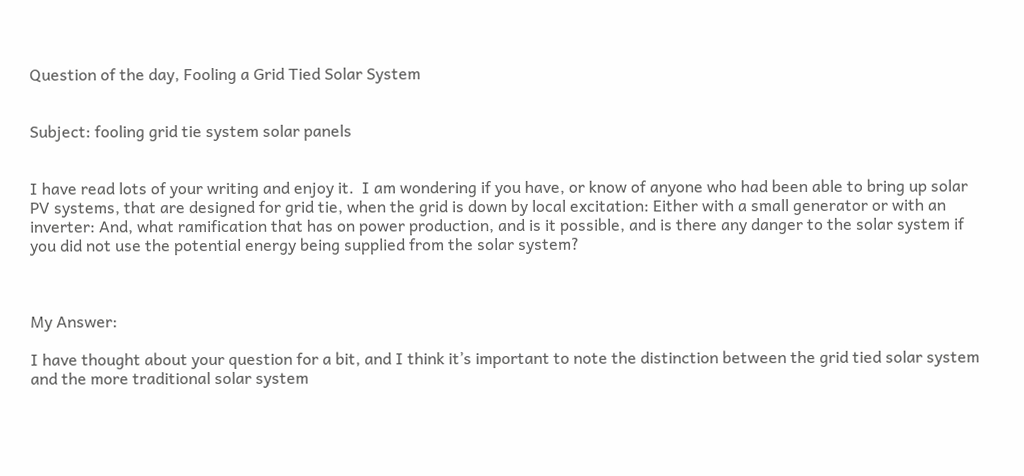Question of the day, Fooling a Grid Tied Solar System


Subject: fooling grid tie system solar panels


I have read lots of your writing and enjoy it.  I am wondering if you have, or know of anyone who had been able to bring up solar PV systems, that are designed for grid tie, when the grid is down by local excitation: Either with a small generator or with an inverter: And, what ramification that has on power production, and is it possible, and is there any danger to the solar system if you did not use the potential energy being supplied from the solar system?



My Answer:

I have thought about your question for a bit, and I think it’s important to note the distinction between the grid tied solar system and the more traditional solar system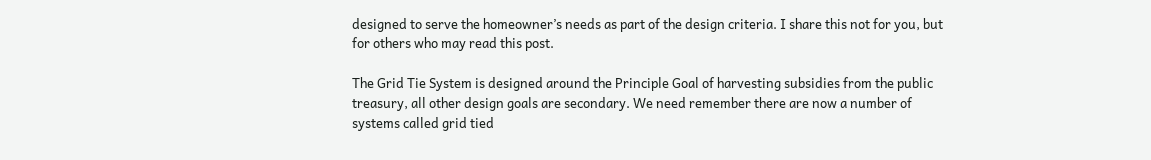designed to serve the homeowner’s needs as part of the design criteria. I share this not for you, but for others who may read this post.

The Grid Tie System is designed around the Principle Goal of harvesting subsidies from the public treasury, all other design goals are secondary. We need remember there are now a number of systems called grid tied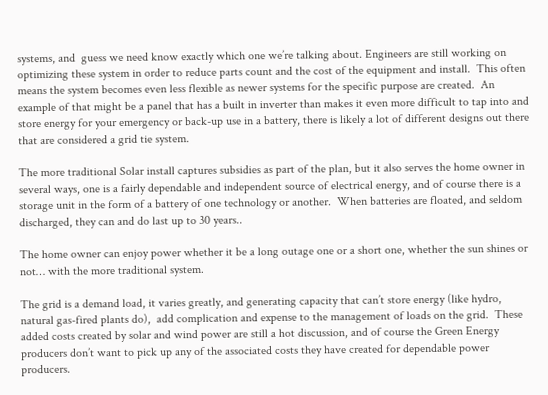systems, and  guess we need know exactly which one we’re talking about. Engineers are still working on optimizing these system in order to reduce parts count and the cost of the equipment and install.  This often  means the system becomes even less flexible as newer systems for the specific purpose are created.  An example of that might be a panel that has a built in inverter than makes it even more difficult to tap into and store energy for your emergency or back-up use in a battery, there is likely a lot of different designs out there that are considered a grid tie system.

The more traditional Solar install captures subsidies as part of the plan, but it also serves the home owner in several ways, one is a fairly dependable and independent source of electrical energy, and of course there is a storage unit in the form of a battery of one technology or another.  When batteries are floated, and seldom discharged, they can and do last up to 30 years..

The home owner can enjoy power whether it be a long outage one or a short one, whether the sun shines or not… with the more traditional system.

The grid is a demand load, it varies greatly, and generating capacity that can’t store energy (like hydro, natural gas-fired plants do),  add complication and expense to the management of loads on the grid.  These added costs created by solar and wind power are still a hot discussion, and of course the Green Energy producers don’t want to pick up any of the associated costs they have created for dependable power producers.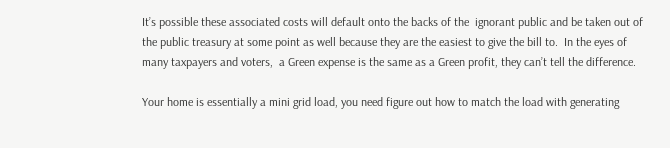It’s possible these associated costs will default onto the backs of the  ignorant public and be taken out of the public treasury at some point as well because they are the easiest to give the bill to.  In the eyes of many taxpayers and voters,  a Green expense is the same as a Green profit, they can’t tell the difference.

Your home is essentially a mini grid load, you need figure out how to match the load with generating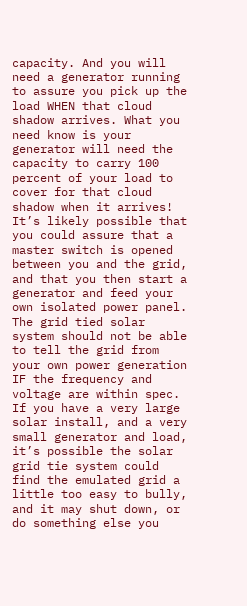capacity. And you will need a generator running to assure you pick up the load WHEN that cloud shadow arrives. What you need know is your generator will need the capacity to carry 100 percent of your load to cover for that cloud shadow when it arrives! It’s likely possible that you could assure that a master switch is opened between you and the grid, and that you then start a generator and feed your own isolated power panel.  The grid tied solar system should not be able to tell the grid from your own power generation IF the frequency and voltage are within spec. If you have a very large solar install, and a very small generator and load, it’s possible the solar grid tie system could find the emulated grid a little too easy to bully, and it may shut down, or do something else you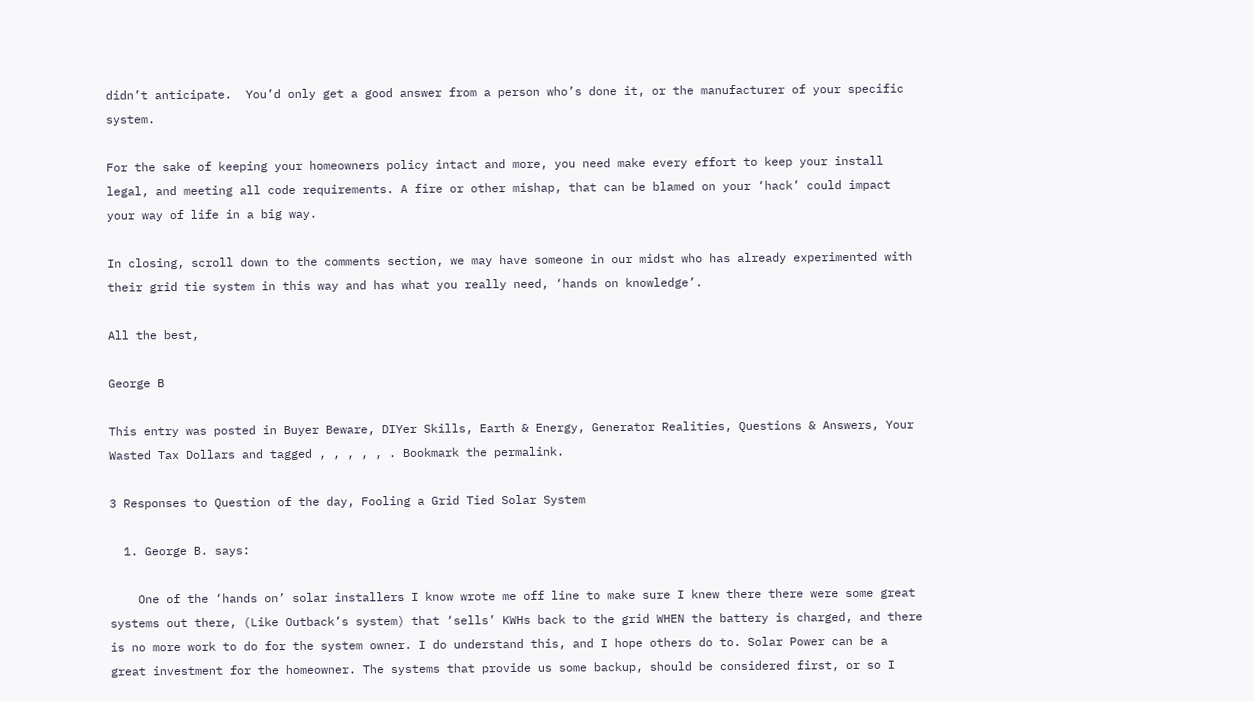didn’t anticipate.  You’d only get a good answer from a person who’s done it, or the manufacturer of your specific system.

For the sake of keeping your homeowners policy intact and more, you need make every effort to keep your install legal, and meeting all code requirements. A fire or other mishap, that can be blamed on your ‘hack’ could impact your way of life in a big way.

In closing, scroll down to the comments section, we may have someone in our midst who has already experimented with their grid tie system in this way and has what you really need, ‘hands on knowledge’.

All the best,

George B

This entry was posted in Buyer Beware, DIYer Skills, Earth & Energy, Generator Realities, Questions & Answers, Your Wasted Tax Dollars and tagged , , , , , . Bookmark the permalink.

3 Responses to Question of the day, Fooling a Grid Tied Solar System

  1. George B. says:

    One of the ‘hands on’ solar installers I know wrote me off line to make sure I knew there there were some great systems out there, (Like Outback’s system) that ‘sells’ KWHs back to the grid WHEN the battery is charged, and there is no more work to do for the system owner. I do understand this, and I hope others do to. Solar Power can be a great investment for the homeowner. The systems that provide us some backup, should be considered first, or so I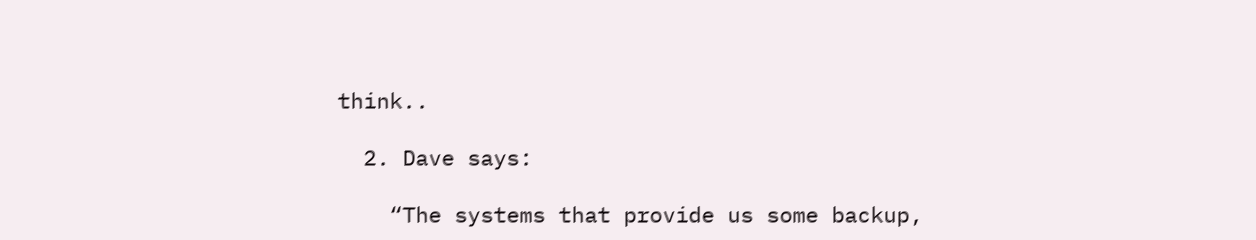think..

  2. Dave says:

    “The systems that provide us some backup,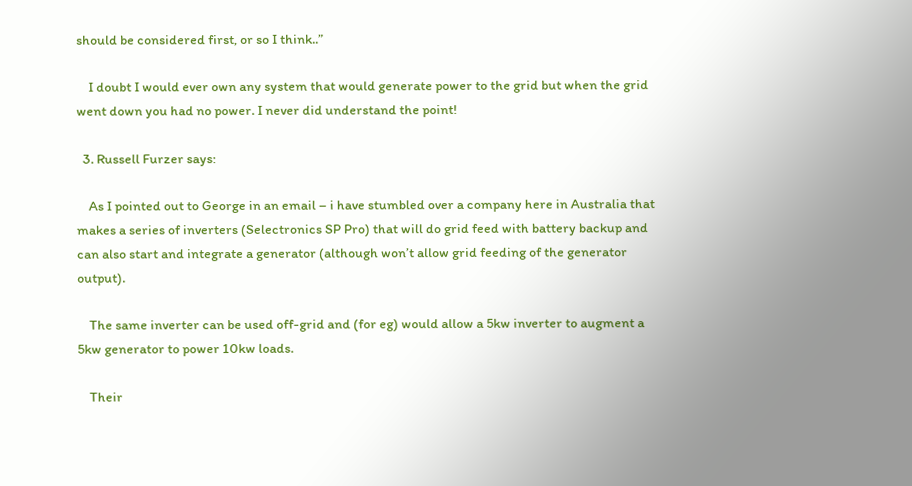should be considered first, or so I think..”

    I doubt I would ever own any system that would generate power to the grid but when the grid went down you had no power. I never did understand the point!

  3. Russell Furzer says:

    As I pointed out to George in an email – i have stumbled over a company here in Australia that makes a series of inverters (Selectronics SP Pro) that will do grid feed with battery backup and can also start and integrate a generator (although won’t allow grid feeding of the generator output).

    The same inverter can be used off-grid and (for eg) would allow a 5kw inverter to augment a 5kw generator to power 10kw loads.

    Their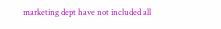marketing dept have not included all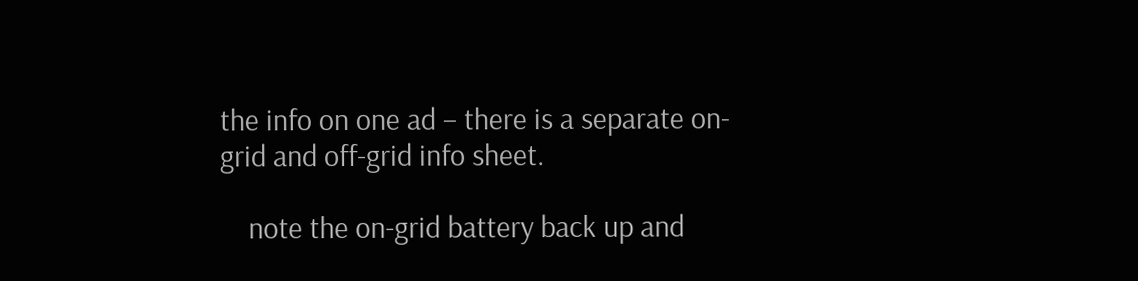the info on one ad – there is a separate on-grid and off-grid info sheet.

    note the on-grid battery back up and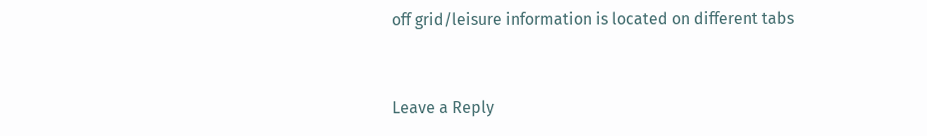off grid/leisure information is located on different tabs


Leave a Reply